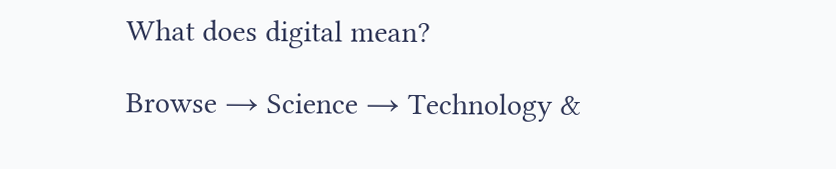What does digital mean?

Browse → Science → Technology &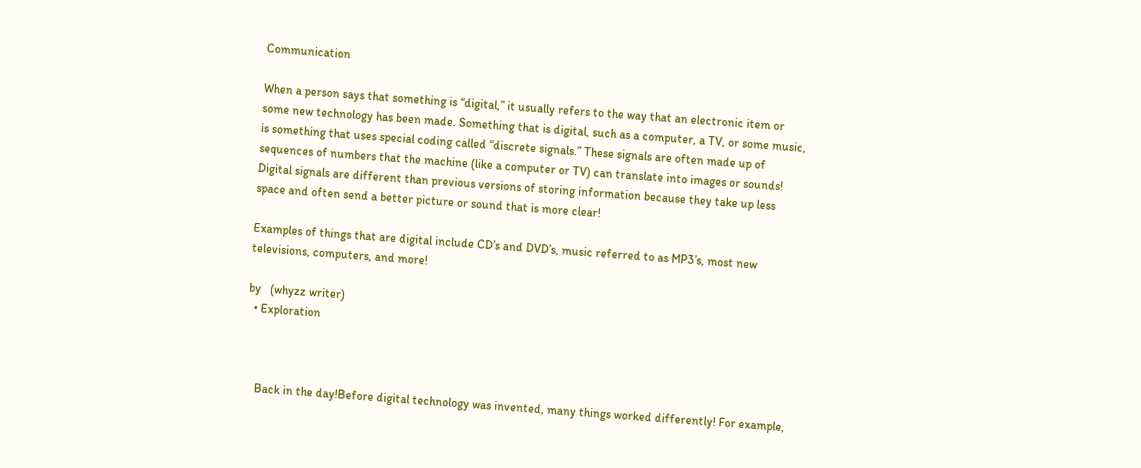Communication

When a person says that something is “digital,” it usually refers to the way that an electronic item or some new technology has been made. Something that is digital, such as a computer, a TV, or some music, is something that uses special coding called “discrete signals.” These signals are often made up of sequences of numbers that the machine (like a computer or TV) can translate into images or sounds! Digital signals are different than previous versions of storing information because they take up less space and often send a better picture or sound that is more clear!

Examples of things that are digital include CD’s and DVD’s, music referred to as MP3’s, most new televisions, computers, and more!

by   (whyzz writer)
  • Exploration



    Back in the day!Before digital technology was invented, many things worked differently! For example,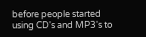before people started using CD's and MP3's to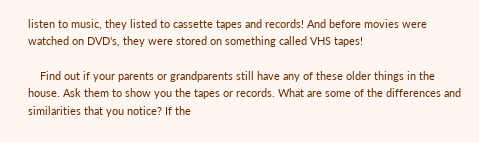listen to music, they listed to cassette tapes and records! And before movies were watched on DVD's, they were stored on something called VHS tapes!

    Find out if your parents or grandparents still have any of these older things in the house. Ask them to show you the tapes or records. What are some of the differences and similarities that you notice? If the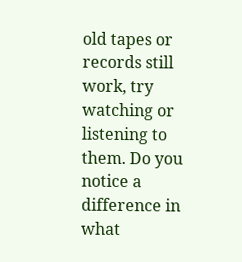old tapes or records still work, try watching or listening to them. Do you notice a difference in what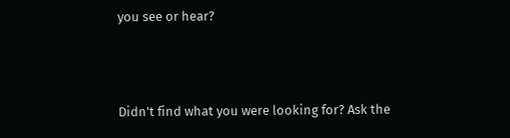you see or hear?



Didn't find what you were looking for? Ask the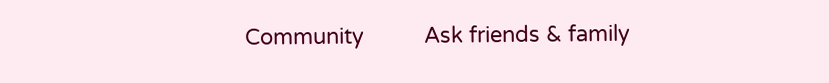Community          Ask friends & family